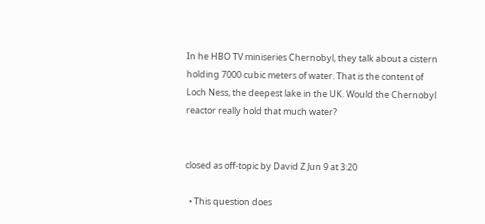In he HBO TV miniseries Chernobyl, they talk about a cistern holding 7000 cubic meters of water. That is the content of Loch Ness, the deepest lake in the UK. Would the Chernobyl reactor really hold that much water?


closed as off-topic by David Z Jun 9 at 3:20

  • This question does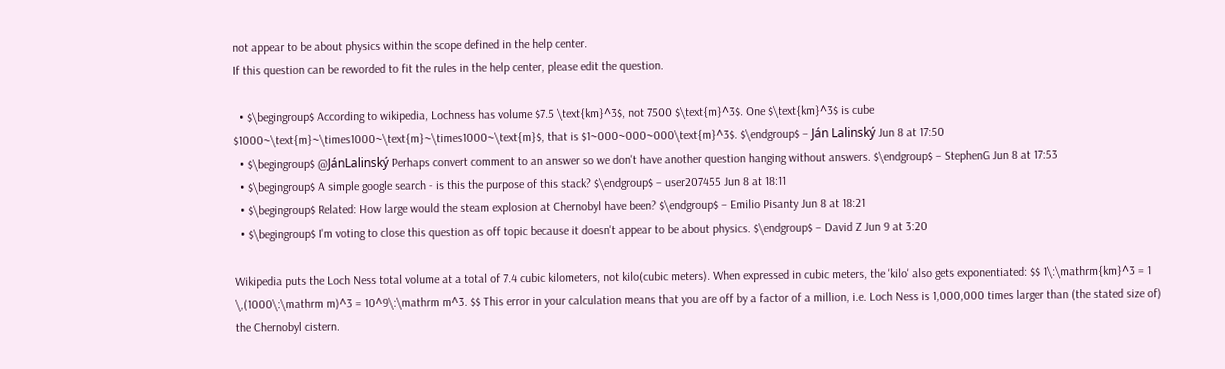not appear to be about physics within the scope defined in the help center.
If this question can be reworded to fit the rules in the help center, please edit the question.

  • $\begingroup$ According to wikipedia, Lochness has volume $7.5 \text{km}^3$, not 7500 $\text{m}^3$. One $\text{km}^3$ is cube $1000~\text{m}~\times1000~\text{m}~\times1000~\text{m}$, that is $1~000~000~000\text{m}^3$. $\endgroup$ – Ján Lalinský Jun 8 at 17:50
  • $\begingroup$ @JánLalinský Perhaps convert comment to an answer so we don't have another question hanging without answers. $\endgroup$ – StephenG Jun 8 at 17:53
  • $\begingroup$ A simple google search - is this the purpose of this stack? $\endgroup$ – user207455 Jun 8 at 18:11
  • $\begingroup$ Related: How large would the steam explosion at Chernobyl have been? $\endgroup$ – Emilio Pisanty Jun 8 at 18:21
  • $\begingroup$ I'm voting to close this question as off topic because it doesn't appear to be about physics. $\endgroup$ – David Z Jun 9 at 3:20

Wikipedia puts the Loch Ness total volume at a total of 7.4 cubic kilometers, not kilo(cubic meters). When expressed in cubic meters, the 'kilo' also gets exponentiated: $$ 1\:\mathrm{km}^3 = 1 \,(1000\:\mathrm m)^3 = 10^9\:\mathrm m^3. $$ This error in your calculation means that you are off by a factor of a million, i.e. Loch Ness is 1,000,000 times larger than (the stated size of) the Chernobyl cistern.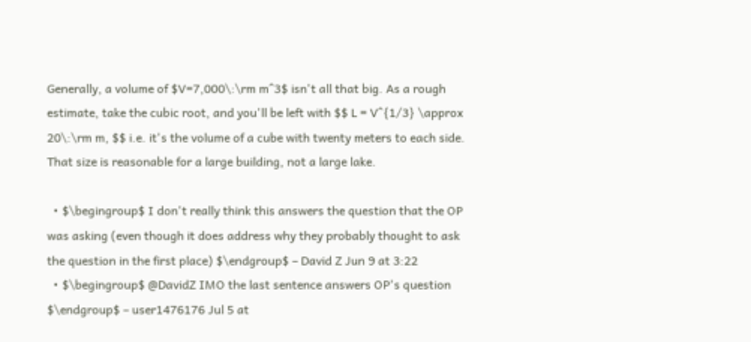Generally, a volume of $V=7,000\:\rm m^3$ isn't all that big. As a rough estimate, take the cubic root, and you'll be left with $$ L = V^{1/3} \approx 20\:\rm m, $$ i.e. it's the volume of a cube with twenty meters to each side. That size is reasonable for a large building, not a large lake.

  • $\begingroup$ I don't really think this answers the question that the OP was asking (even though it does address why they probably thought to ask the question in the first place) $\endgroup$ – David Z Jun 9 at 3:22
  • $\begingroup$ @DavidZ IMO the last sentence answers OP's question $\endgroup$ – user1476176 Jul 5 at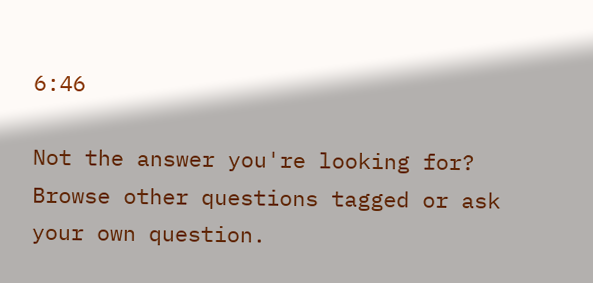6:46

Not the answer you're looking for? Browse other questions tagged or ask your own question.